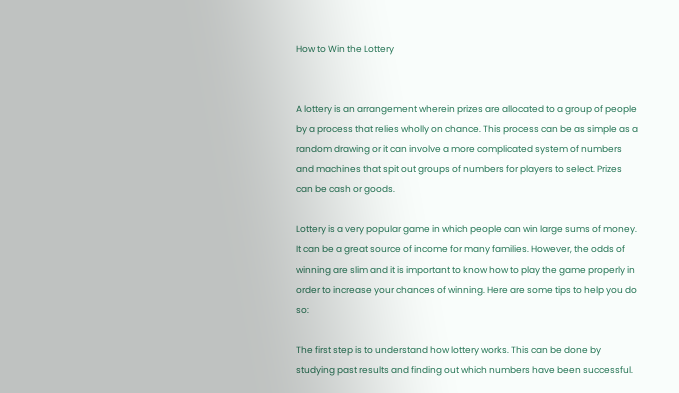How to Win the Lottery


A lottery is an arrangement wherein prizes are allocated to a group of people by a process that relies wholly on chance. This process can be as simple as a random drawing or it can involve a more complicated system of numbers and machines that spit out groups of numbers for players to select. Prizes can be cash or goods.

Lottery is a very popular game in which people can win large sums of money. It can be a great source of income for many families. However, the odds of winning are slim and it is important to know how to play the game properly in order to increase your chances of winning. Here are some tips to help you do so:

The first step is to understand how lottery works. This can be done by studying past results and finding out which numbers have been successful.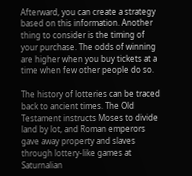Afterward, you can create a strategy based on this information. Another thing to consider is the timing of your purchase. The odds of winning are higher when you buy tickets at a time when few other people do so.

The history of lotteries can be traced back to ancient times. The Old Testament instructs Moses to divide land by lot, and Roman emperors gave away property and slaves through lottery-like games at Saturnalian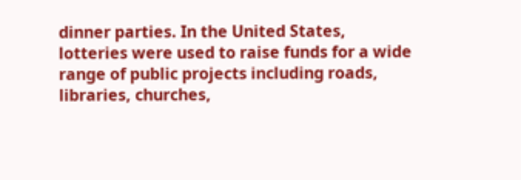dinner parties. In the United States, lotteries were used to raise funds for a wide range of public projects including roads, libraries, churches,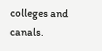colleges and canals.